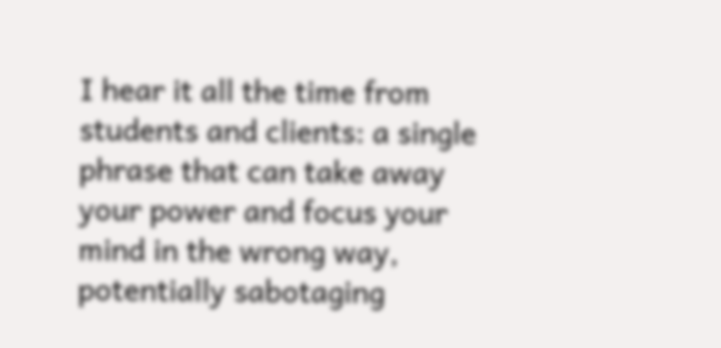I hear it all the time from students and clients: a single phrase that can take away your power and focus your mind in the wrong way, potentially sabotaging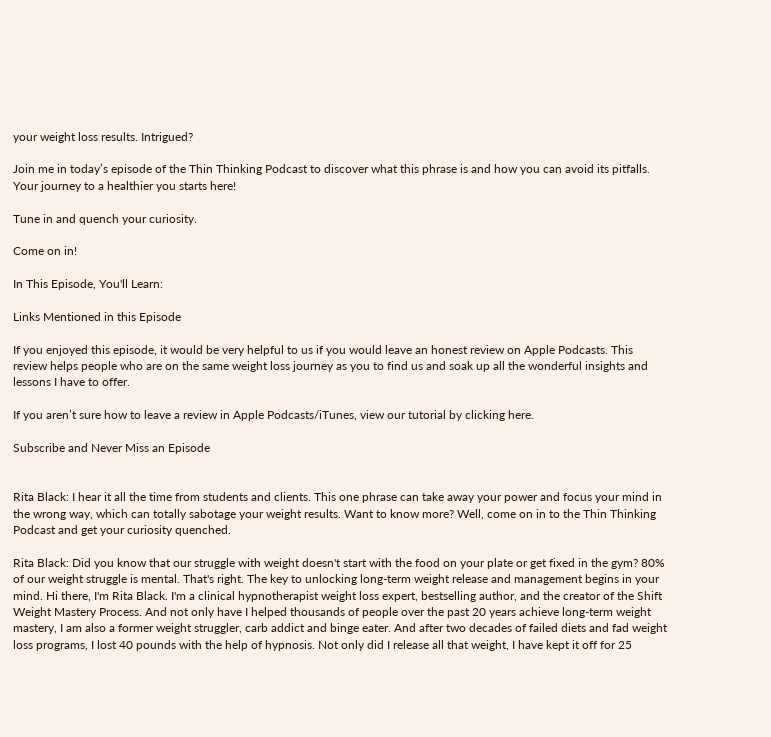your weight loss results. Intrigued?

Join me in today’s episode of the Thin Thinking Podcast to discover what this phrase is and how you can avoid its pitfalls. Your journey to a healthier you starts here!

Tune in and quench your curiosity.

Come on in!

In This Episode, You'll Learn:

Links Mentioned in this Episode

If you enjoyed this episode, it would be very helpful to us if you would leave an honest review on Apple Podcasts. This review helps people who are on the same weight loss journey as you to find us and soak up all the wonderful insights and lessons I have to offer.

If you aren’t sure how to leave a review in Apple Podcasts/iTunes, view our tutorial by clicking here.

Subscribe and Never Miss an Episode


Rita Black: I hear it all the time from students and clients. This one phrase can take away your power and focus your mind in the wrong way, which can totally sabotage your weight results. Want to know more? Well, come on in to the Thin Thinking Podcast and get your curiosity quenched.

Rita Black: Did you know that our struggle with weight doesn't start with the food on your plate or get fixed in the gym? 80% of our weight struggle is mental. That's right. The key to unlocking long-term weight release and management begins in your mind. Hi there, I'm Rita Black. I'm a clinical hypnotherapist weight loss expert, bestselling author, and the creator of the Shift Weight Mastery Process. And not only have I helped thousands of people over the past 20 years achieve long-term weight mastery, I am also a former weight struggler, carb addict and binge eater. And after two decades of failed diets and fad weight loss programs, I lost 40 pounds with the help of hypnosis. Not only did I release all that weight, I have kept it off for 25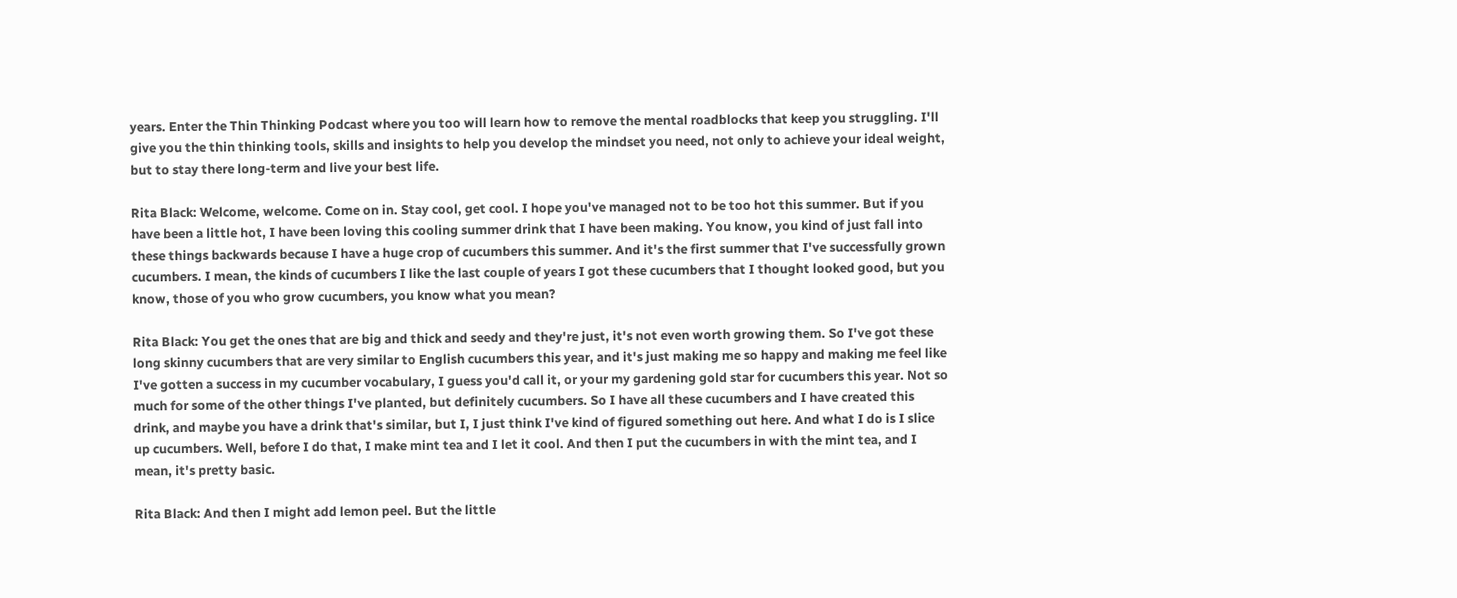years. Enter the Thin Thinking Podcast where you too will learn how to remove the mental roadblocks that keep you struggling. I'll give you the thin thinking tools, skills and insights to help you develop the mindset you need, not only to achieve your ideal weight, but to stay there long-term and live your best life.

Rita Black: Welcome, welcome. Come on in. Stay cool, get cool. I hope you've managed not to be too hot this summer. But if you have been a little hot, I have been loving this cooling summer drink that I have been making. You know, you kind of just fall into these things backwards because I have a huge crop of cucumbers this summer. And it's the first summer that I've successfully grown cucumbers. I mean, the kinds of cucumbers I like the last couple of years I got these cucumbers that I thought looked good, but you know, those of you who grow cucumbers, you know what you mean?

Rita Black: You get the ones that are big and thick and seedy and they're just, it's not even worth growing them. So I've got these long skinny cucumbers that are very similar to English cucumbers this year, and it's just making me so happy and making me feel like I've gotten a success in my cucumber vocabulary, I guess you'd call it, or your my gardening gold star for cucumbers this year. Not so much for some of the other things I've planted, but definitely cucumbers. So I have all these cucumbers and I have created this drink, and maybe you have a drink that's similar, but I, I just think I've kind of figured something out here. And what I do is I slice up cucumbers. Well, before I do that, I make mint tea and I let it cool. And then I put the cucumbers in with the mint tea, and I mean, it's pretty basic.

Rita Black: And then I might add lemon peel. But the little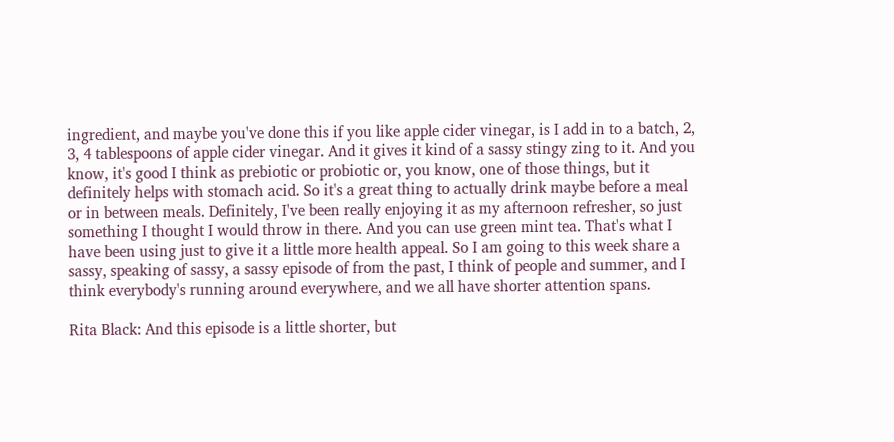ingredient, and maybe you've done this if you like apple cider vinegar, is I add in to a batch, 2, 3, 4 tablespoons of apple cider vinegar. And it gives it kind of a sassy stingy zing to it. And you know, it's good I think as prebiotic or probiotic or, you know, one of those things, but it definitely helps with stomach acid. So it's a great thing to actually drink maybe before a meal or in between meals. Definitely, I've been really enjoying it as my afternoon refresher, so just something I thought I would throw in there. And you can use green mint tea. That's what I have been using just to give it a little more health appeal. So I am going to this week share a sassy, speaking of sassy, a sassy episode of from the past, I think of people and summer, and I think everybody's running around everywhere, and we all have shorter attention spans.

Rita Black: And this episode is a little shorter, but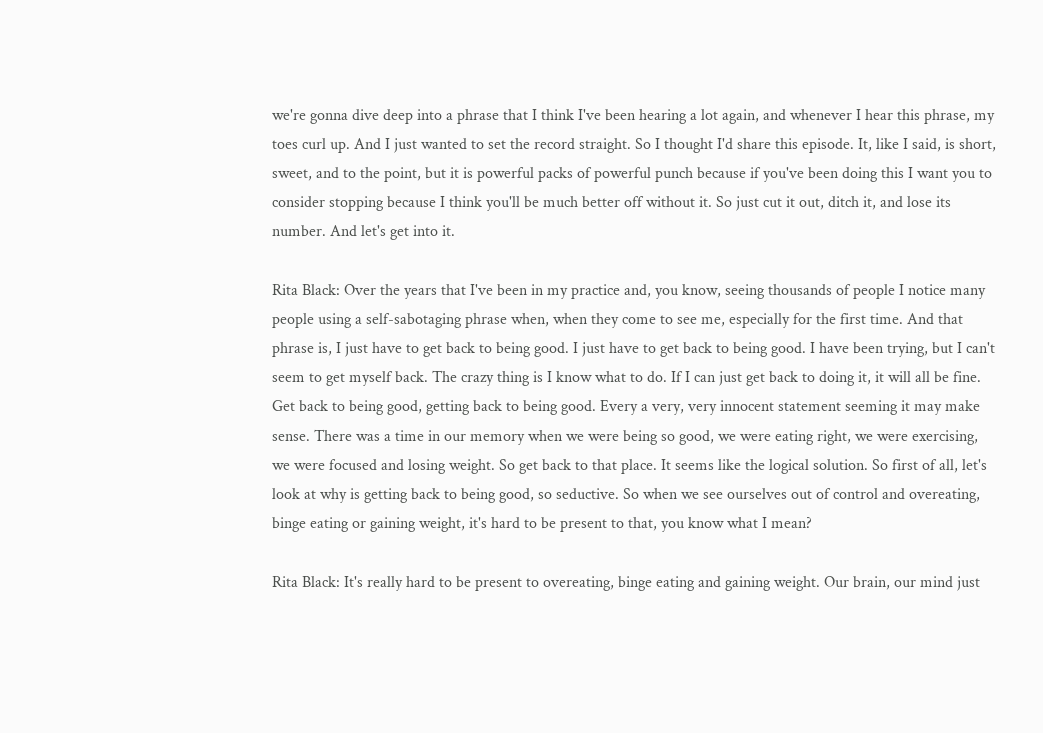we're gonna dive deep into a phrase that I think I've been hearing a lot again, and whenever I hear this phrase, my toes curl up. And I just wanted to set the record straight. So I thought I'd share this episode. It, like I said, is short, sweet, and to the point, but it is powerful packs of powerful punch because if you've been doing this I want you to consider stopping because I think you'll be much better off without it. So just cut it out, ditch it, and lose its number. And let's get into it.

Rita Black: Over the years that I've been in my practice and, you know, seeing thousands of people I notice many people using a self-sabotaging phrase when, when they come to see me, especially for the first time. And that phrase is, I just have to get back to being good. I just have to get back to being good. I have been trying, but I can't seem to get myself back. The crazy thing is I know what to do. If I can just get back to doing it, it will all be fine. Get back to being good, getting back to being good. Every a very, very innocent statement seeming it may make sense. There was a time in our memory when we were being so good, we were eating right, we were exercising, we were focused and losing weight. So get back to that place. It seems like the logical solution. So first of all, let's look at why is getting back to being good, so seductive. So when we see ourselves out of control and overeating, binge eating or gaining weight, it's hard to be present to that, you know what I mean?

Rita Black: It's really hard to be present to overeating, binge eating and gaining weight. Our brain, our mind just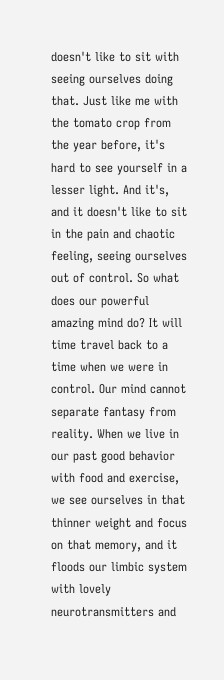doesn't like to sit with seeing ourselves doing that. Just like me with the tomato crop from the year before, it's hard to see yourself in a lesser light. And it's, and it doesn't like to sit in the pain and chaotic feeling, seeing ourselves out of control. So what does our powerful amazing mind do? It will time travel back to a time when we were in control. Our mind cannot separate fantasy from reality. When we live in our past good behavior with food and exercise, we see ourselves in that thinner weight and focus on that memory, and it floods our limbic system with lovely neurotransmitters and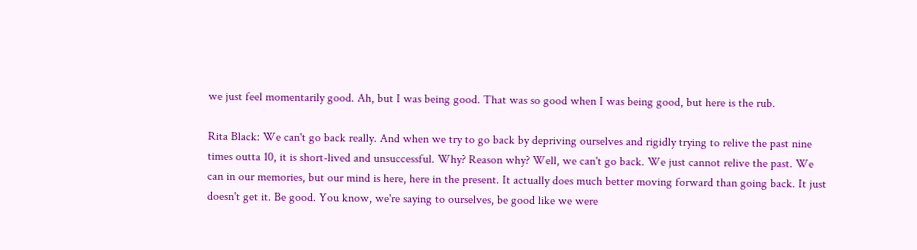we just feel momentarily good. Ah, but I was being good. That was so good when I was being good, but here is the rub.

Rita Black: We can't go back really. And when we try to go back by depriving ourselves and rigidly trying to relive the past nine times outta 10, it is short-lived and unsuccessful. Why? Reason why? Well, we can't go back. We just cannot relive the past. We can in our memories, but our mind is here, here in the present. It actually does much better moving forward than going back. It just doesn't get it. Be good. You know, we're saying to ourselves, be good like we were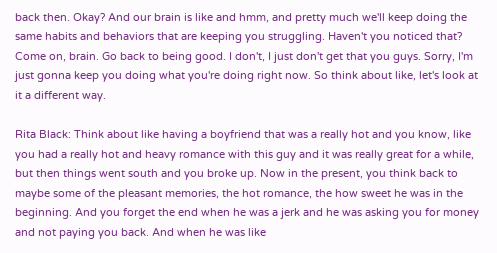back then. Okay? And our brain is like and hmm, and pretty much we'll keep doing the same habits and behaviors that are keeping you struggling. Haven't you noticed that? Come on, brain. Go back to being good. I don't, I just don't get that you guys. Sorry, I'm just gonna keep you doing what you're doing right now. So think about like, let's look at it a different way.

Rita Black: Think about like having a boyfriend that was a really hot and you know, like you had a really hot and heavy romance with this guy and it was really great for a while, but then things went south and you broke up. Now in the present, you think back to maybe some of the pleasant memories, the hot romance, the how sweet he was in the beginning. And you forget the end when he was a jerk and he was asking you for money and not paying you back. And when he was like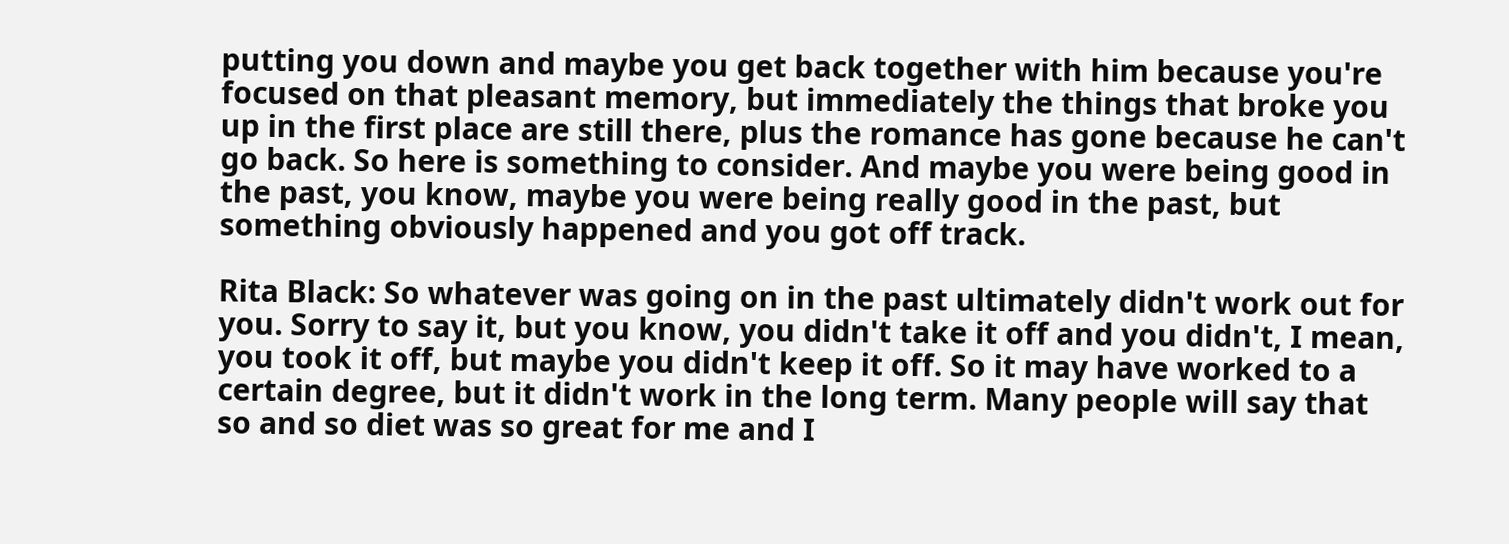putting you down and maybe you get back together with him because you're focused on that pleasant memory, but immediately the things that broke you up in the first place are still there, plus the romance has gone because he can't go back. So here is something to consider. And maybe you were being good in the past, you know, maybe you were being really good in the past, but something obviously happened and you got off track.

Rita Black: So whatever was going on in the past ultimately didn't work out for you. Sorry to say it, but you know, you didn't take it off and you didn't, I mean, you took it off, but maybe you didn't keep it off. So it may have worked to a certain degree, but it didn't work in the long term. Many people will say that so and so diet was so great for me and I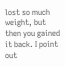lost so much weight, but then you gained it back. I point out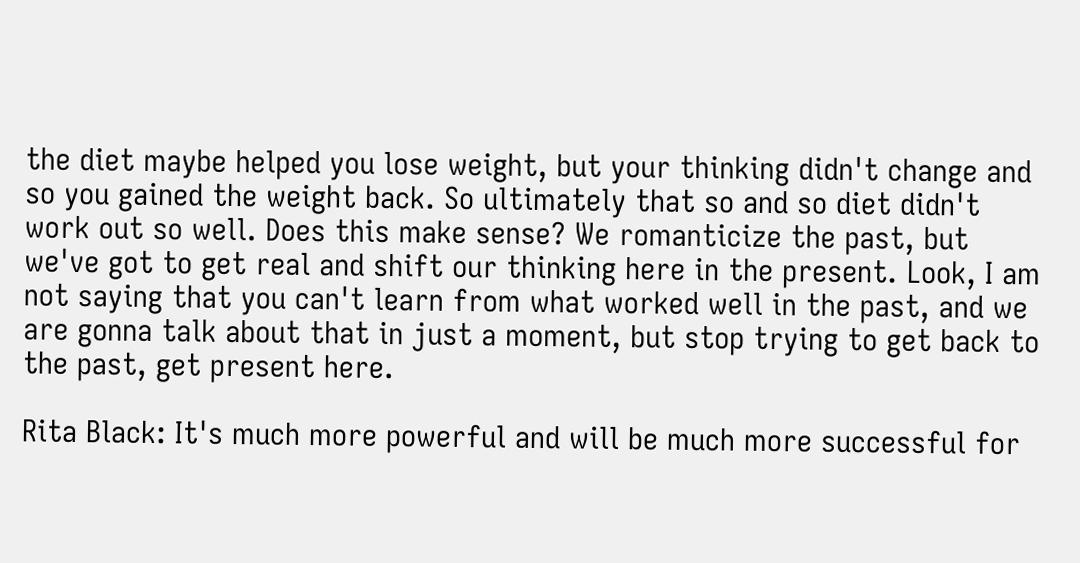the diet maybe helped you lose weight, but your thinking didn't change and so you gained the weight back. So ultimately that so and so diet didn't work out so well. Does this make sense? We romanticize the past, but we've got to get real and shift our thinking here in the present. Look, I am not saying that you can't learn from what worked well in the past, and we are gonna talk about that in just a moment, but stop trying to get back to the past, get present here.

Rita Black: It's much more powerful and will be much more successful for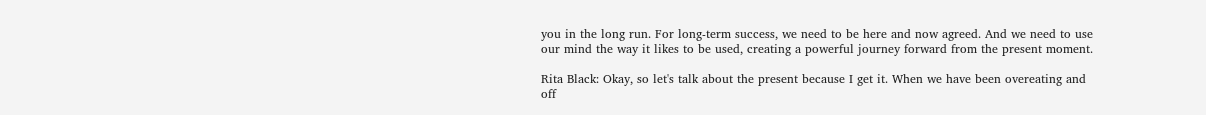you in the long run. For long-term success, we need to be here and now agreed. And we need to use our mind the way it likes to be used, creating a powerful journey forward from the present moment.

Rita Black: Okay, so let's talk about the present because I get it. When we have been overeating and off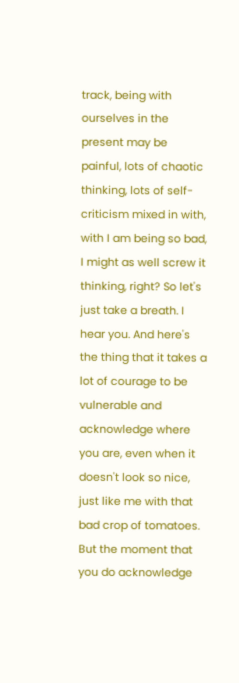track, being with ourselves in the present may be painful, lots of chaotic thinking, lots of self-criticism mixed in with, with I am being so bad, I might as well screw it thinking, right? So let's just take a breath. I hear you. And here's the thing that it takes a lot of courage to be vulnerable and acknowledge where you are, even when it doesn't look so nice, just like me with that bad crop of tomatoes. But the moment that you do acknowledge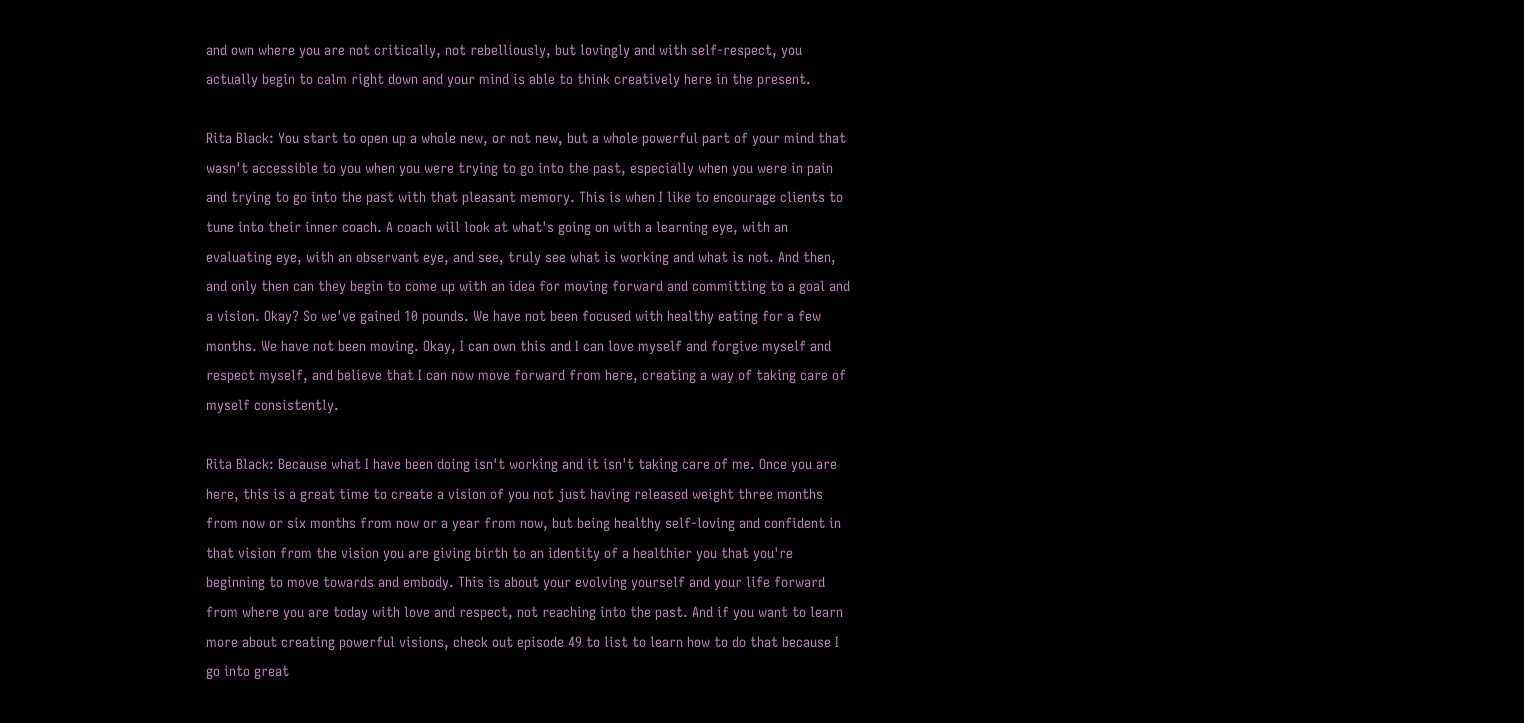and own where you are not critically, not rebelliously, but lovingly and with self-respect, you actually begin to calm right down and your mind is able to think creatively here in the present.

Rita Black: You start to open up a whole new, or not new, but a whole powerful part of your mind that wasn't accessible to you when you were trying to go into the past, especially when you were in pain and trying to go into the past with that pleasant memory. This is when I like to encourage clients to tune into their inner coach. A coach will look at what's going on with a learning eye, with an evaluating eye, with an observant eye, and see, truly see what is working and what is not. And then, and only then can they begin to come up with an idea for moving forward and committing to a goal and a vision. Okay? So we've gained 10 pounds. We have not been focused with healthy eating for a few months. We have not been moving. Okay, I can own this and I can love myself and forgive myself and respect myself, and believe that I can now move forward from here, creating a way of taking care of myself consistently.

Rita Black: Because what I have been doing isn't working and it isn't taking care of me. Once you are here, this is a great time to create a vision of you not just having released weight three months from now or six months from now or a year from now, but being healthy self-loving and confident in that vision from the vision you are giving birth to an identity of a healthier you that you're beginning to move towards and embody. This is about your evolving yourself and your life forward from where you are today with love and respect, not reaching into the past. And if you want to learn more about creating powerful visions, check out episode 49 to list to learn how to do that because I go into great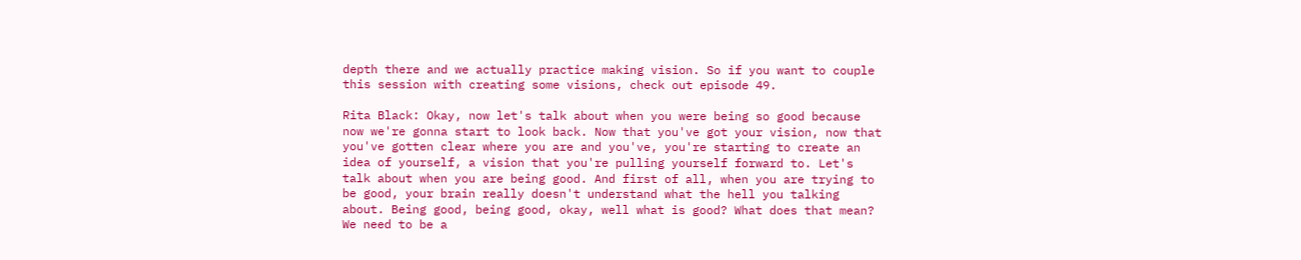depth there and we actually practice making vision. So if you want to couple this session with creating some visions, check out episode 49.

Rita Black: Okay, now let's talk about when you were being so good because now we're gonna start to look back. Now that you've got your vision, now that you've gotten clear where you are and you've, you're starting to create an idea of yourself, a vision that you're pulling yourself forward to. Let's talk about when you are being good. And first of all, when you are trying to be good, your brain really doesn't understand what the hell you talking about. Being good, being good, okay, well what is good? What does that mean? We need to be a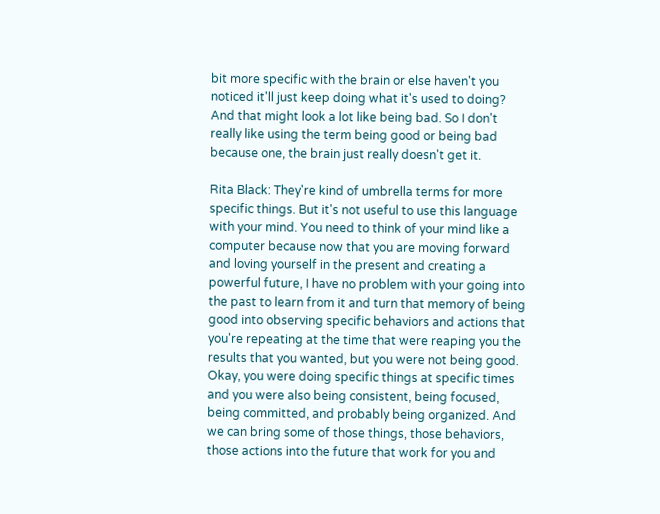bit more specific with the brain or else haven't you noticed it'll just keep doing what it's used to doing? And that might look a lot like being bad. So I don't really like using the term being good or being bad because one, the brain just really doesn't get it.

Rita Black: They're kind of umbrella terms for more specific things. But it's not useful to use this language with your mind. You need to think of your mind like a computer because now that you are moving forward and loving yourself in the present and creating a powerful future, I have no problem with your going into the past to learn from it and turn that memory of being good into observing specific behaviors and actions that you're repeating at the time that were reaping you the results that you wanted, but you were not being good. Okay, you were doing specific things at specific times and you were also being consistent, being focused, being committed, and probably being organized. And we can bring some of those things, those behaviors, those actions into the future that work for you and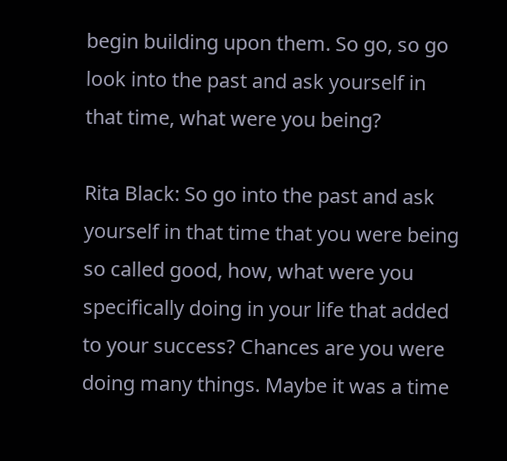begin building upon them. So go, so go look into the past and ask yourself in that time, what were you being?

Rita Black: So go into the past and ask yourself in that time that you were being so called good, how, what were you specifically doing in your life that added to your success? Chances are you were doing many things. Maybe it was a time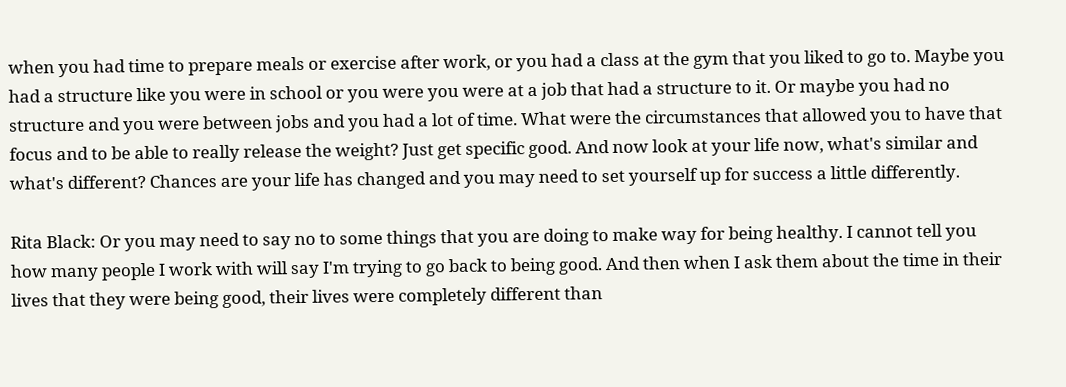when you had time to prepare meals or exercise after work, or you had a class at the gym that you liked to go to. Maybe you had a structure like you were in school or you were you were at a job that had a structure to it. Or maybe you had no structure and you were between jobs and you had a lot of time. What were the circumstances that allowed you to have that focus and to be able to really release the weight? Just get specific good. And now look at your life now, what's similar and what's different? Chances are your life has changed and you may need to set yourself up for success a little differently.

Rita Black: Or you may need to say no to some things that you are doing to make way for being healthy. I cannot tell you how many people I work with will say I'm trying to go back to being good. And then when I ask them about the time in their lives that they were being good, their lives were completely different than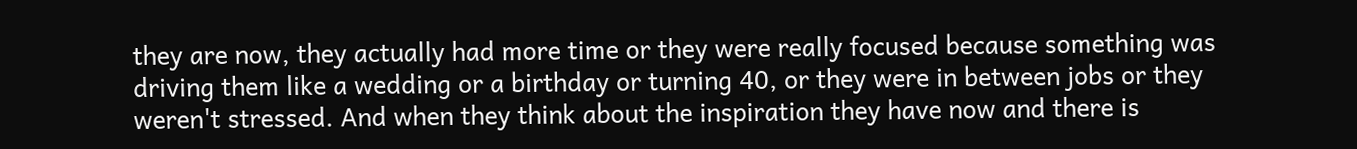they are now, they actually had more time or they were really focused because something was driving them like a wedding or a birthday or turning 40, or they were in between jobs or they weren't stressed. And when they think about the inspiration they have now and there is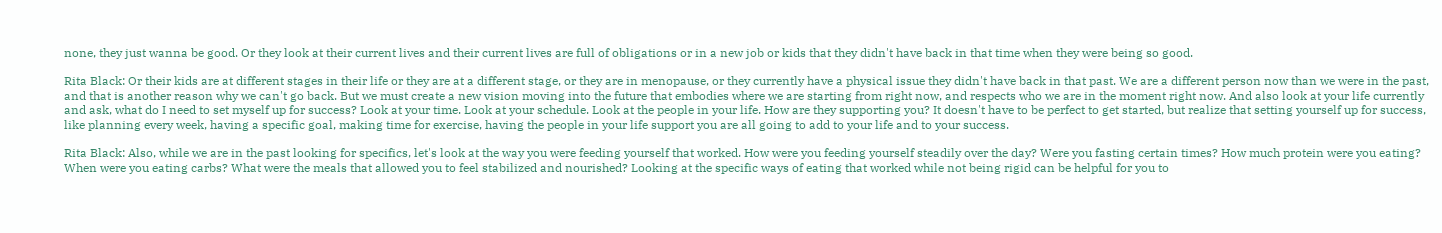none, they just wanna be good. Or they look at their current lives and their current lives are full of obligations or in a new job or kids that they didn't have back in that time when they were being so good.

Rita Black: Or their kids are at different stages in their life or they are at a different stage, or they are in menopause, or they currently have a physical issue they didn't have back in that past. We are a different person now than we were in the past, and that is another reason why we can't go back. But we must create a new vision moving into the future that embodies where we are starting from right now, and respects who we are in the moment right now. And also look at your life currently and ask, what do I need to set myself up for success? Look at your time. Look at your schedule. Look at the people in your life. How are they supporting you? It doesn't have to be perfect to get started, but realize that setting yourself up for success, like planning every week, having a specific goal, making time for exercise, having the people in your life support you are all going to add to your life and to your success.

Rita Black: Also, while we are in the past looking for specifics, let's look at the way you were feeding yourself that worked. How were you feeding yourself steadily over the day? Were you fasting certain times? How much protein were you eating? When were you eating carbs? What were the meals that allowed you to feel stabilized and nourished? Looking at the specific ways of eating that worked while not being rigid can be helpful for you to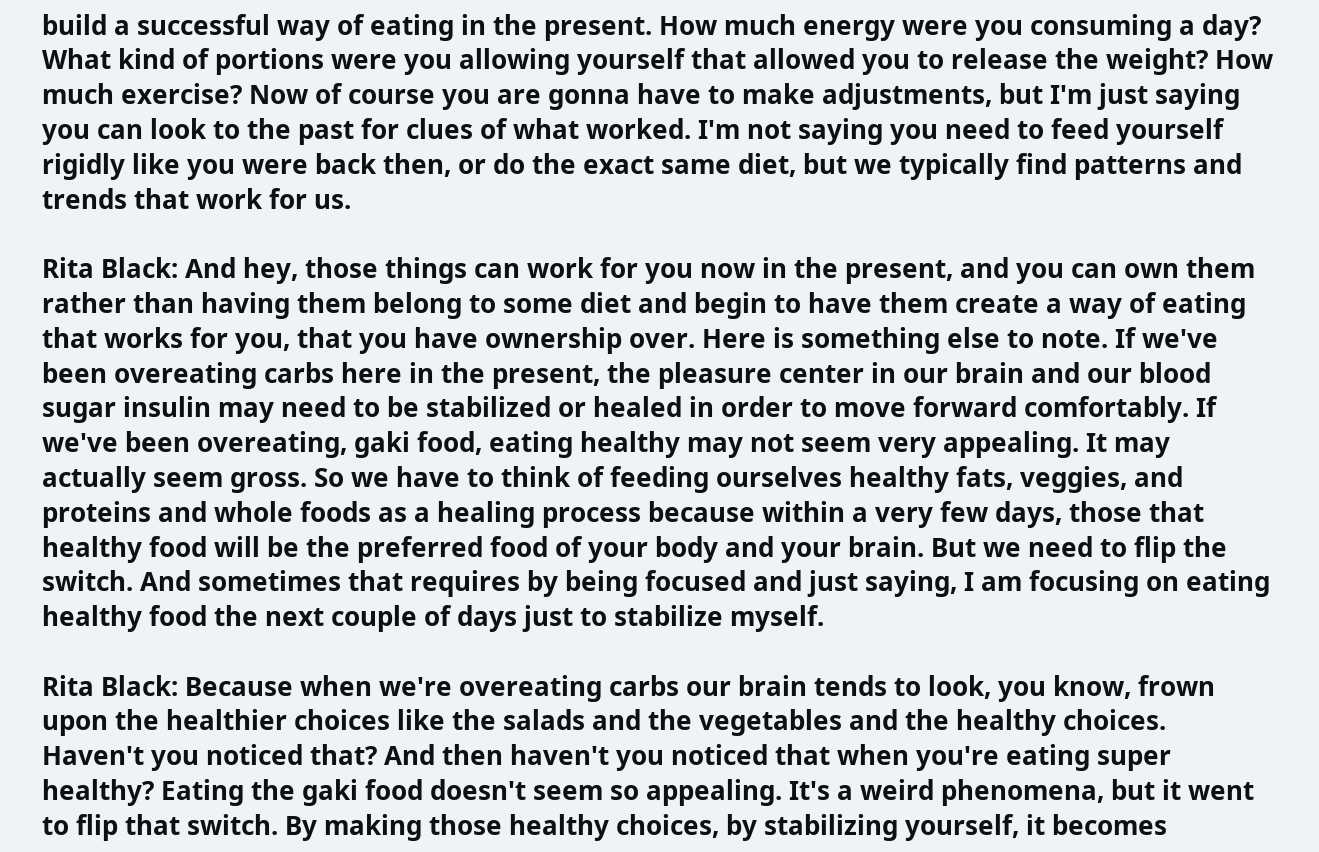build a successful way of eating in the present. How much energy were you consuming a day? What kind of portions were you allowing yourself that allowed you to release the weight? How much exercise? Now of course you are gonna have to make adjustments, but I'm just saying you can look to the past for clues of what worked. I'm not saying you need to feed yourself rigidly like you were back then, or do the exact same diet, but we typically find patterns and trends that work for us.

Rita Black: And hey, those things can work for you now in the present, and you can own them rather than having them belong to some diet and begin to have them create a way of eating that works for you, that you have ownership over. Here is something else to note. If we've been overeating carbs here in the present, the pleasure center in our brain and our blood sugar insulin may need to be stabilized or healed in order to move forward comfortably. If we've been overeating, gaki food, eating healthy may not seem very appealing. It may actually seem gross. So we have to think of feeding ourselves healthy fats, veggies, and proteins and whole foods as a healing process because within a very few days, those that healthy food will be the preferred food of your body and your brain. But we need to flip the switch. And sometimes that requires by being focused and just saying, I am focusing on eating healthy food the next couple of days just to stabilize myself.

Rita Black: Because when we're overeating carbs our brain tends to look, you know, frown upon the healthier choices like the salads and the vegetables and the healthy choices. Haven't you noticed that? And then haven't you noticed that when you're eating super healthy? Eating the gaki food doesn't seem so appealing. It's a weird phenomena, but it went to flip that switch. By making those healthy choices, by stabilizing yourself, it becomes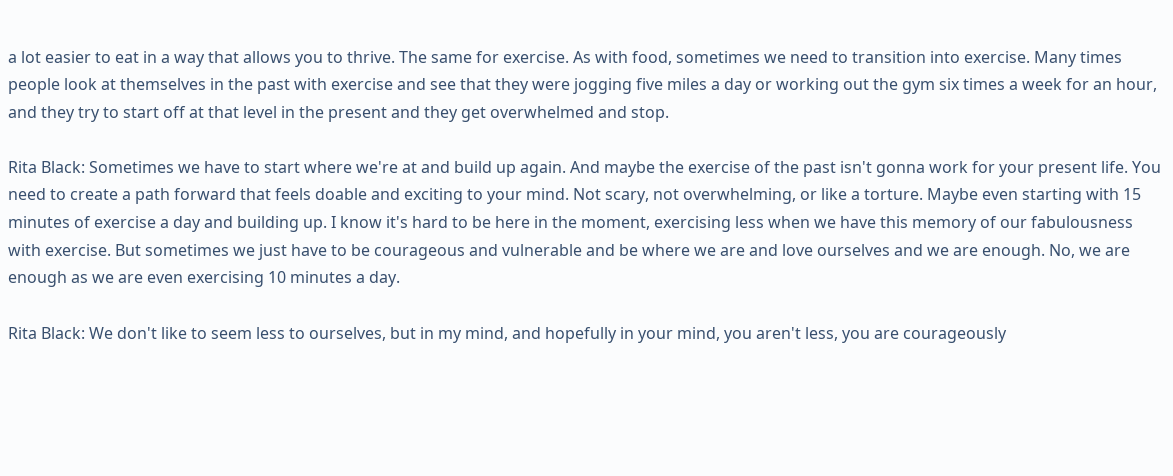a lot easier to eat in a way that allows you to thrive. The same for exercise. As with food, sometimes we need to transition into exercise. Many times people look at themselves in the past with exercise and see that they were jogging five miles a day or working out the gym six times a week for an hour, and they try to start off at that level in the present and they get overwhelmed and stop.

Rita Black: Sometimes we have to start where we're at and build up again. And maybe the exercise of the past isn't gonna work for your present life. You need to create a path forward that feels doable and exciting to your mind. Not scary, not overwhelming, or like a torture. Maybe even starting with 15 minutes of exercise a day and building up. I know it's hard to be here in the moment, exercising less when we have this memory of our fabulousness with exercise. But sometimes we just have to be courageous and vulnerable and be where we are and love ourselves and we are enough. No, we are enough as we are even exercising 10 minutes a day.

Rita Black: We don't like to seem less to ourselves, but in my mind, and hopefully in your mind, you aren't less, you are courageously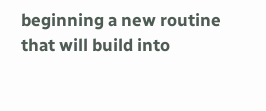beginning a new routine that will build into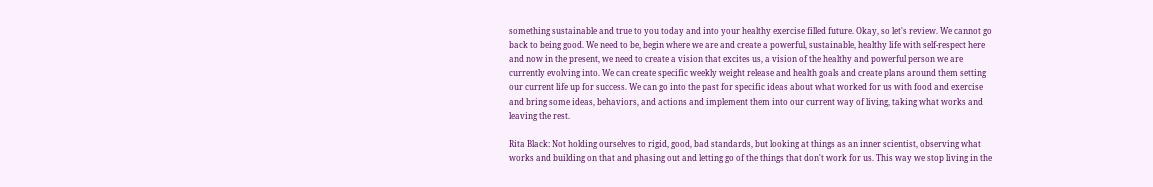something sustainable and true to you today and into your healthy exercise filled future. Okay, so let's review. We cannot go back to being good. We need to be, begin where we are and create a powerful, sustainable, healthy life with self-respect here and now in the present, we need to create a vision that excites us, a vision of the healthy and powerful person we are currently evolving into. We can create specific weekly weight release and health goals and create plans around them setting our current life up for success. We can go into the past for specific ideas about what worked for us with food and exercise and bring some ideas, behaviors, and actions and implement them into our current way of living, taking what works and leaving the rest.

Rita Black: Not holding ourselves to rigid, good, bad standards, but looking at things as an inner scientist, observing what works and building on that and phasing out and letting go of the things that don't work for us. This way we stop living in the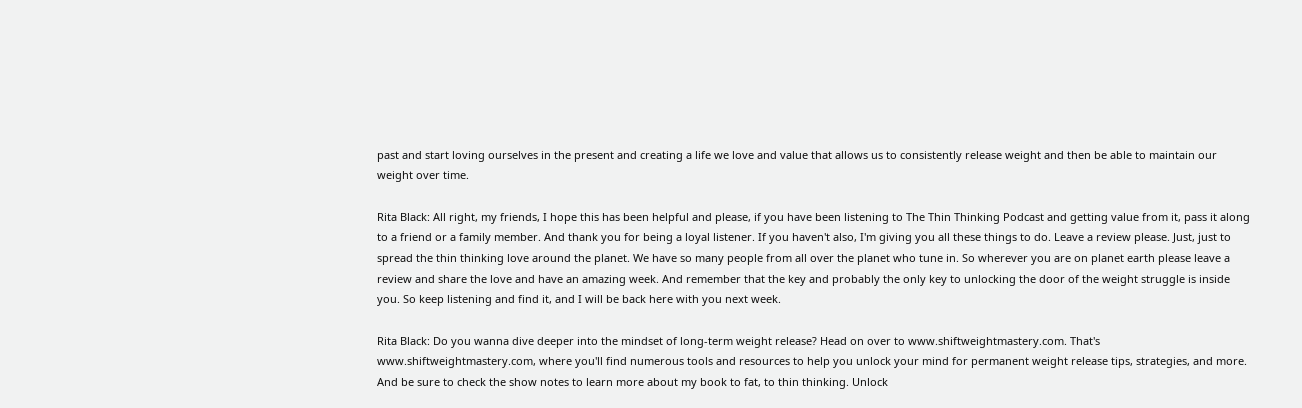past and start loving ourselves in the present and creating a life we love and value that allows us to consistently release weight and then be able to maintain our weight over time.

Rita Black: All right, my friends, I hope this has been helpful and please, if you have been listening to The Thin Thinking Podcast and getting value from it, pass it along to a friend or a family member. And thank you for being a loyal listener. If you haven't also, I'm giving you all these things to do. Leave a review please. Just, just to spread the thin thinking love around the planet. We have so many people from all over the planet who tune in. So wherever you are on planet earth please leave a review and share the love and have an amazing week. And remember that the key and probably the only key to unlocking the door of the weight struggle is inside you. So keep listening and find it, and I will be back here with you next week.

Rita Black: Do you wanna dive deeper into the mindset of long-term weight release? Head on over to www.shiftweightmastery.com. That's www.shiftweightmastery.com, where you'll find numerous tools and resources to help you unlock your mind for permanent weight release tips, strategies, and more. And be sure to check the show notes to learn more about my book to fat, to thin thinking. Unlock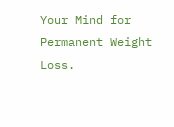Your Mind for Permanent Weight Loss.